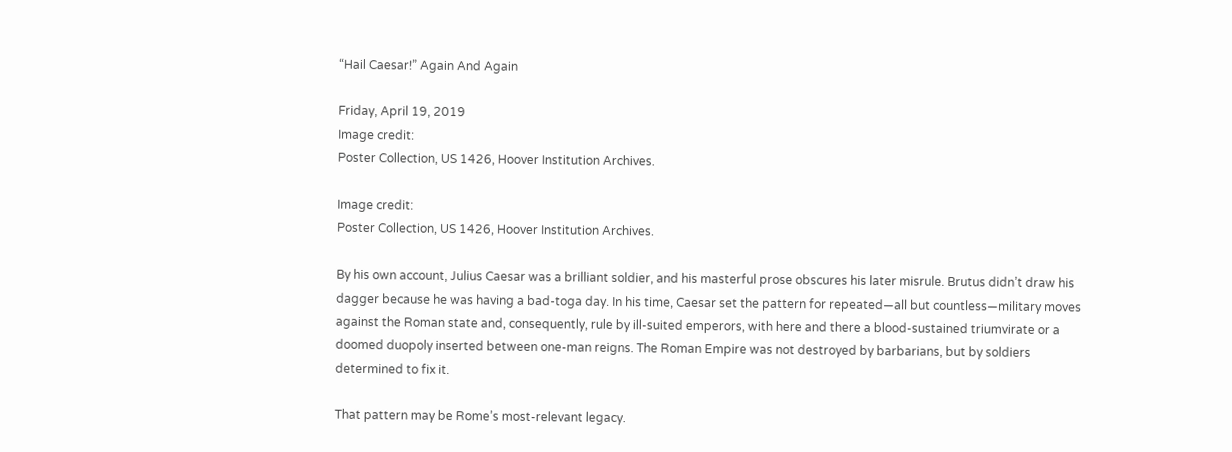“Hail Caesar!” Again And Again

Friday, April 19, 2019
Image credit:
Poster Collection, US 1426, Hoover Institution Archives.

Image credit:
Poster Collection, US 1426, Hoover Institution Archives.

By his own account, Julius Caesar was a brilliant soldier, and his masterful prose obscures his later misrule. Brutus didn’t draw his dagger because he was having a bad-toga day. In his time, Caesar set the pattern for repeated—all but countless—military moves against the Roman state and, consequently, rule by ill-suited emperors, with here and there a blood-sustained triumvirate or a doomed duopoly inserted between one-man reigns. The Roman Empire was not destroyed by barbarians, but by soldiers determined to fix it.

That pattern may be Rome’s most-relevant legacy.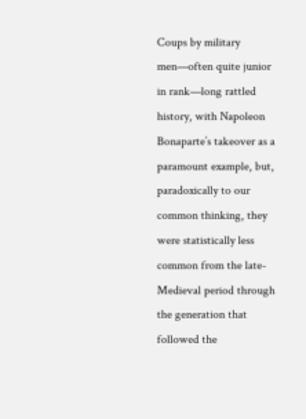Coups by military men—often quite junior in rank—long rattled history, with Napoleon Bonaparte’s takeover as a paramount example, but, paradoxically to our common thinking, they were statistically less common from the late-Medieval period through the generation that followed the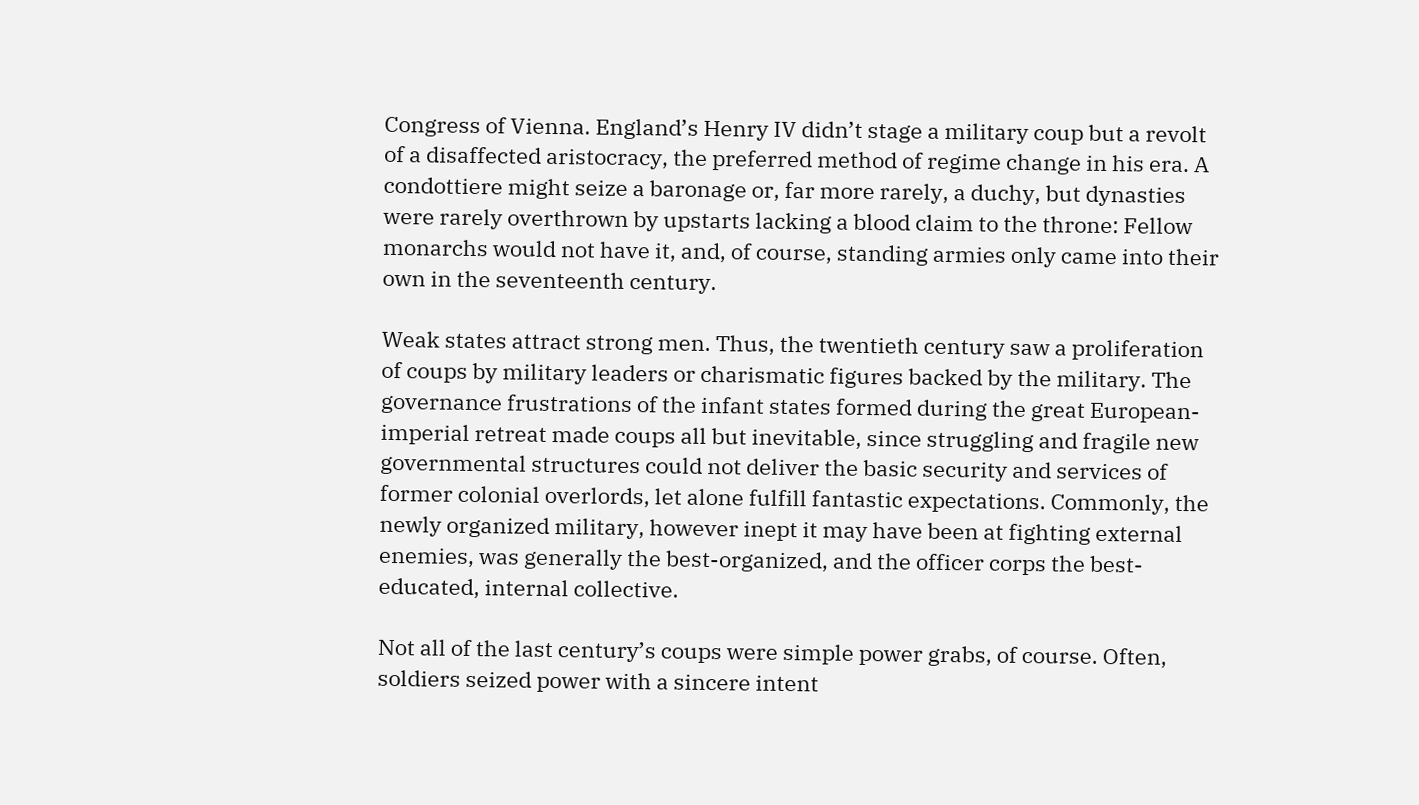Congress of Vienna. England’s Henry IV didn’t stage a military coup but a revolt of a disaffected aristocracy, the preferred method of regime change in his era. A condottiere might seize a baronage or, far more rarely, a duchy, but dynasties were rarely overthrown by upstarts lacking a blood claim to the throne: Fellow monarchs would not have it, and, of course, standing armies only came into their own in the seventeenth century.

Weak states attract strong men. Thus, the twentieth century saw a proliferation of coups by military leaders or charismatic figures backed by the military. The governance frustrations of the infant states formed during the great European-imperial retreat made coups all but inevitable, since struggling and fragile new governmental structures could not deliver the basic security and services of former colonial overlords, let alone fulfill fantastic expectations. Commonly, the newly organized military, however inept it may have been at fighting external enemies, was generally the best-organized, and the officer corps the best-educated, internal collective.

Not all of the last century’s coups were simple power grabs, of course. Often, soldiers seized power with a sincere intent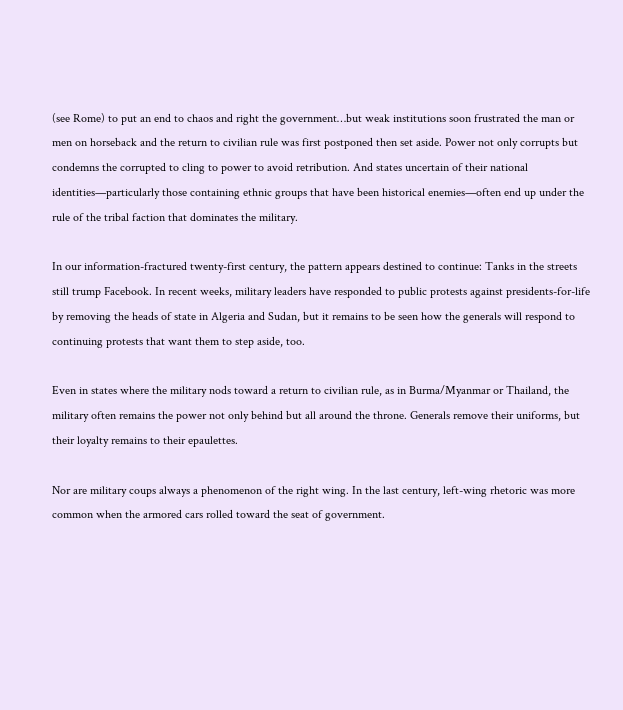(see Rome) to put an end to chaos and right the government…but weak institutions soon frustrated the man or men on horseback and the return to civilian rule was first postponed then set aside. Power not only corrupts but condemns the corrupted to cling to power to avoid retribution. And states uncertain of their national identities—particularly those containing ethnic groups that have been historical enemies—often end up under the rule of the tribal faction that dominates the military.

In our information-fractured twenty-first century, the pattern appears destined to continue: Tanks in the streets still trump Facebook. In recent weeks, military leaders have responded to public protests against presidents-for-life by removing the heads of state in Algeria and Sudan, but it remains to be seen how the generals will respond to continuing protests that want them to step aside, too.

Even in states where the military nods toward a return to civilian rule, as in Burma/Myanmar or Thailand, the military often remains the power not only behind but all around the throne. Generals remove their uniforms, but their loyalty remains to their epaulettes.

Nor are military coups always a phenomenon of the right wing. In the last century, left-wing rhetoric was more common when the armored cars rolled toward the seat of government.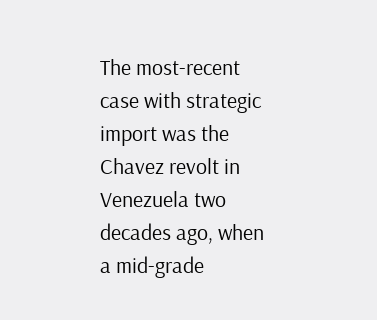The most-recent case with strategic import was the Chavez revolt in Venezuela two decades ago, when a mid-grade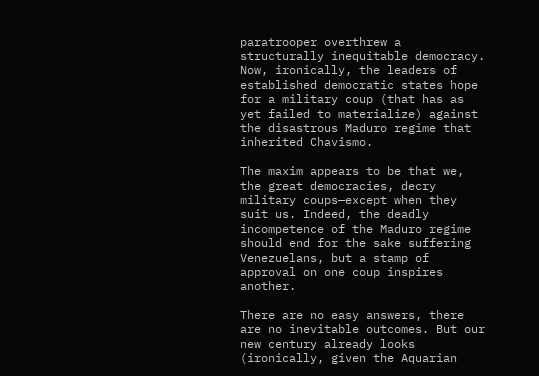paratrooper overthrew a structurally inequitable democracy. Now, ironically, the leaders of established democratic states hope for a military coup (that has as yet failed to materialize) against the disastrous Maduro regime that inherited Chavismo.

The maxim appears to be that we, the great democracies, decry military coups—except when they suit us. Indeed, the deadly incompetence of the Maduro regime should end for the sake suffering Venezuelans, but a stamp of approval on one coup inspires another.

There are no easy answers, there are no inevitable outcomes. But our new century already looks (ironically, given the Aquarian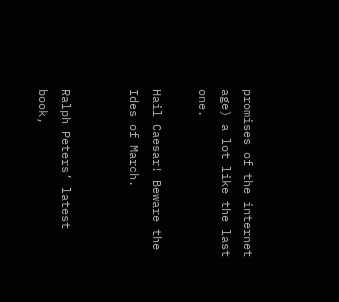promises of the internet age) a lot like the last one.

Hail Caesar! Beware the Ides of March.


Ralph Peters’ latest book,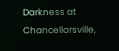Darkness at Chancellorsville,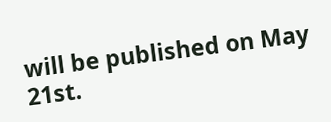will be published on May 21st.